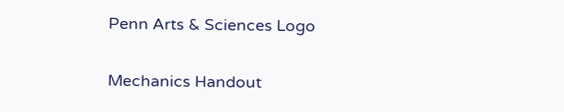Penn Arts & Sciences Logo

Mechanics Handout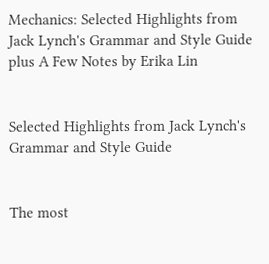Mechanics: Selected Highlights from Jack Lynch's Grammar and Style Guide plus A Few Notes by Erika Lin


Selected Highlights from Jack Lynch's Grammar and Style Guide


The most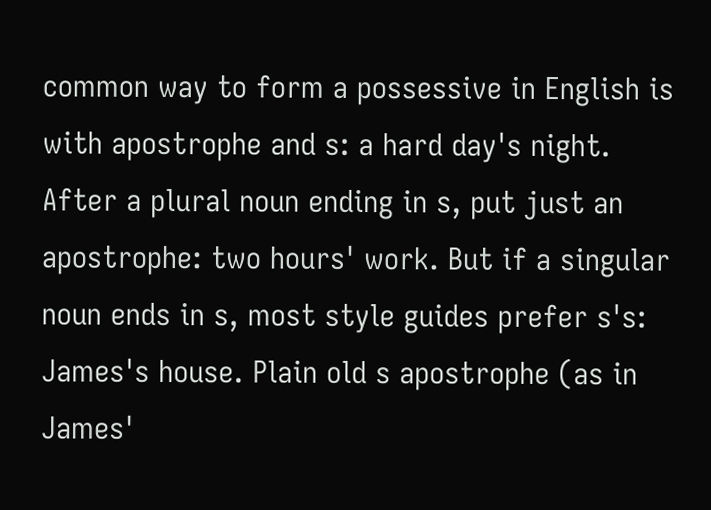common way to form a possessive in English is with apostrophe and s: a hard day's night. After a plural noun ending in s, put just an apostrophe: two hours' work. But if a singular noun ends in s, most style guides prefer s's: James's house. Plain old s apostrophe (as in James'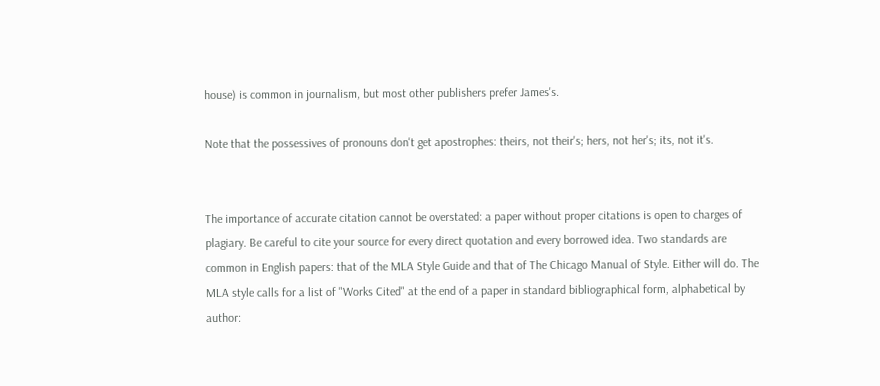house) is common in journalism, but most other publishers prefer James's.

Note that the possessives of pronouns don't get apostrophes: theirs, not their's; hers, not her's; its, not it's.


The importance of accurate citation cannot be overstated: a paper without proper citations is open to charges of plagiary. Be careful to cite your source for every direct quotation and every borrowed idea. Two standards are common in English papers: that of the MLA Style Guide and that of The Chicago Manual of Style. Either will do. The MLA style calls for a list of "Works Cited" at the end of a paper in standard bibliographical form, alphabetical by author: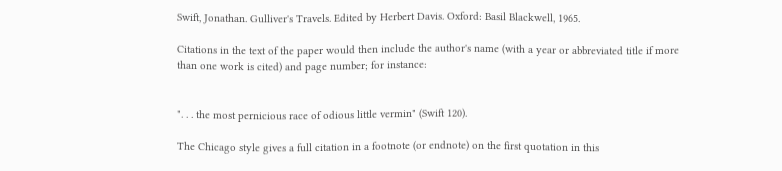Swift, Jonathan. Gulliver's Travels. Edited by Herbert Davis. Oxford: Basil Blackwell, 1965.

Citations in the text of the paper would then include the author's name (with a year or abbreviated title if more than one work is cited) and page number; for instance:


". . . the most pernicious race of odious little vermin" (Swift 120).

The Chicago style gives a full citation in a footnote (or endnote) on the first quotation in this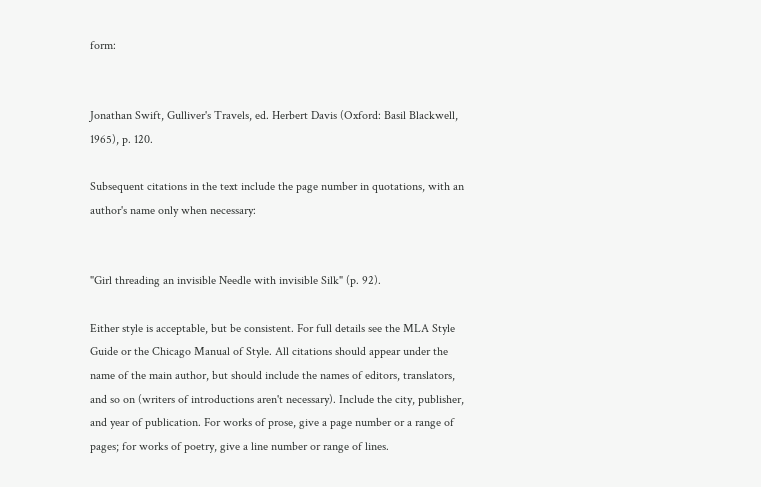form:


Jonathan Swift, Gulliver's Travels, ed. Herbert Davis (Oxford: Basil Blackwell, 1965), p. 120.

Subsequent citations in the text include the page number in quotations, with an author's name only when necessary:


"Girl threading an invisible Needle with invisible Silk" (p. 92).

Either style is acceptable, but be consistent. For full details see the MLA Style Guide or the Chicago Manual of Style. All citations should appear under the name of the main author, but should include the names of editors, translators, and so on (writers of introductions aren't necessary). Include the city, publisher, and year of publication. For works of prose, give a page number or a range of pages; for works of poetry, give a line number or range of lines.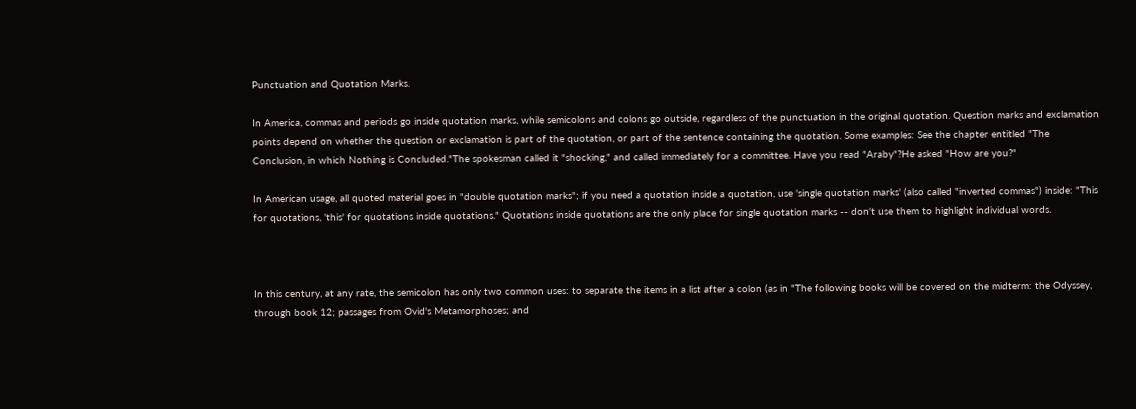Punctuation and Quotation Marks.

In America, commas and periods go inside quotation marks, while semicolons and colons go outside, regardless of the punctuation in the original quotation. Question marks and exclamation points depend on whether the question or exclamation is part of the quotation, or part of the sentence containing the quotation. Some examples: See the chapter entitled "The Conclusion, in which Nothing is Concluded."The spokesman called it "shocking," and called immediately for a committee. Have you read "Araby"?He asked "How are you?"

In American usage, all quoted material goes in "double quotation marks"; if you need a quotation inside a quotation, use 'single quotation marks' (also called "inverted commas") inside: "This for quotations, 'this' for quotations inside quotations." Quotations inside quotations are the only place for single quotation marks -- don't use them to highlight individual words.



In this century, at any rate, the semicolon has only two common uses: to separate the items in a list after a colon (as in "The following books will be covered on the midterm: the Odyssey, through book 12; passages from Ovid's Metamorphoses; and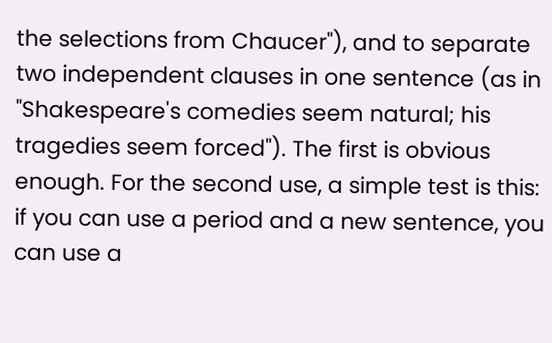the selections from Chaucer"), and to separate two independent clauses in one sentence (as in "Shakespeare's comedies seem natural; his tragedies seem forced"). The first is obvious enough. For the second use, a simple test is this: if you can use a period and a new sentence, you can use a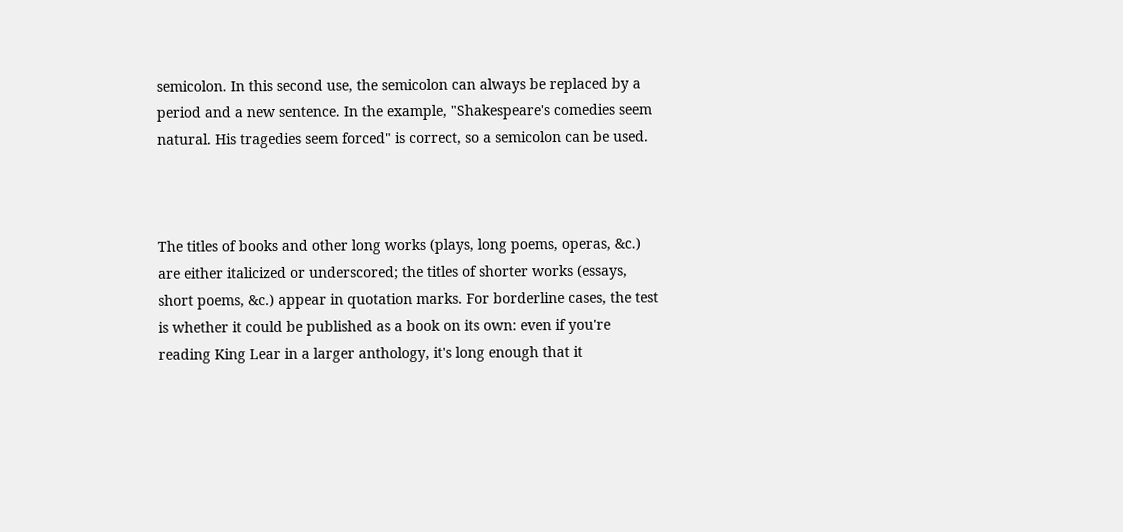semicolon. In this second use, the semicolon can always be replaced by a period and a new sentence. In the example, "Shakespeare's comedies seem natural. His tragedies seem forced" is correct, so a semicolon can be used.



The titles of books and other long works (plays, long poems, operas, &c.) are either italicized or underscored; the titles of shorter works (essays, short poems, &c.) appear in quotation marks. For borderline cases, the test is whether it could be published as a book on its own: even if you're reading King Lear in a larger anthology, it's long enough that it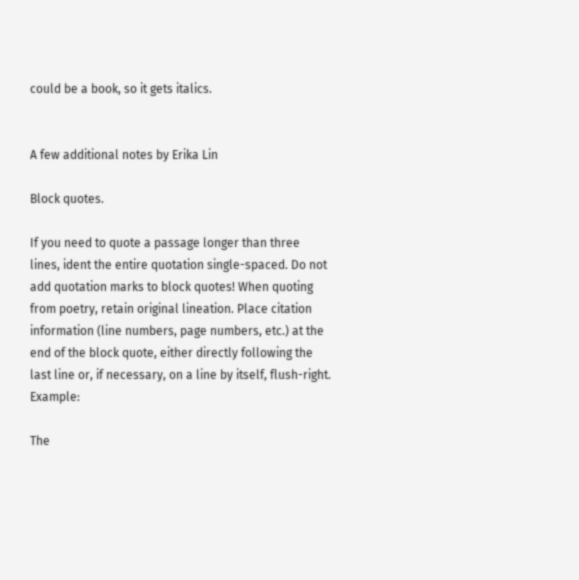could be a book, so it gets italics.


A few additional notes by Erika Lin

Block quotes.

If you need to quote a passage longer than three lines, ident the entire quotation single-spaced. Do not add quotation marks to block quotes! When quoting from poetry, retain original lineation. Place citation information (line numbers, page numbers, etc.) at the end of the block quote, either directly following the last line or, if necessary, on a line by itself, flush-right. Example:

The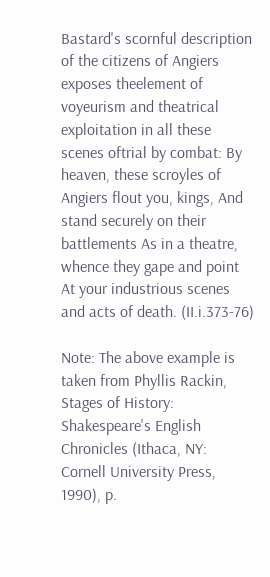Bastard's scornful description of the citizens of Angiers exposes theelement of voyeurism and theatrical exploitation in all these scenes oftrial by combat: By heaven, these scroyles of Angiers flout you, kings, And stand securely on their battlements As in a theatre, whence they gape and point At your industrious scenes and acts of death. (II.i.373-76)

Note: The above example is taken from Phyllis Rackin, Stages of History: Shakespeare's English Chronicles (Ithaca, NY: Cornell University Press, 1990), p.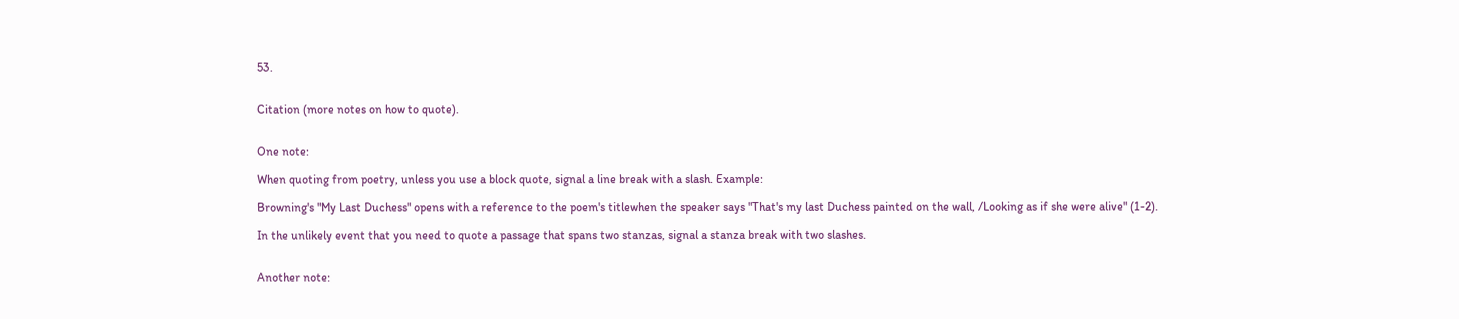53.


Citation (more notes on how to quote).


One note:

When quoting from poetry, unless you use a block quote, signal a line break with a slash. Example:

Browning's "My Last Duchess" opens with a reference to the poem's titlewhen the speaker says "That's my last Duchess painted on the wall, /Looking as if she were alive" (1-2).

In the unlikely event that you need to quote a passage that spans two stanzas, signal a stanza break with two slashes.


Another note: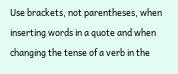Use brackets, not parentheses, when inserting words in a quote and when changing the tense of a verb in the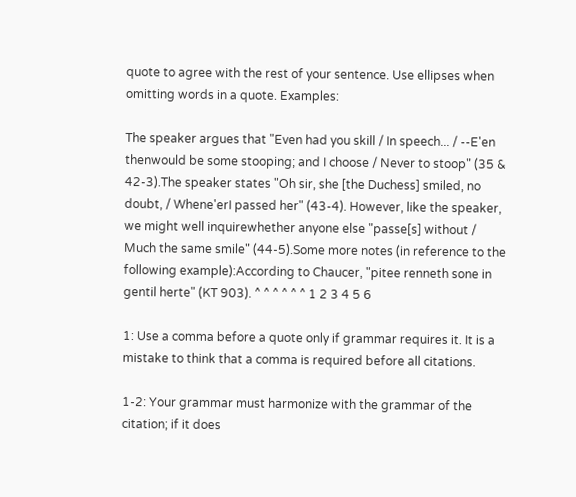quote to agree with the rest of your sentence. Use ellipses when omitting words in a quote. Examples:

The speaker argues that "Even had you skill / In speech... / --E'en thenwould be some stooping; and I choose / Never to stoop" (35 & 42-3).The speaker states "Oh sir, she [the Duchess] smiled, no doubt, / Whene'erI passed her" (43-4). However, like the speaker, we might well inquirewhether anyone else "passe[s] without / Much the same smile" (44-5).Some more notes (in reference to the following example):According to Chaucer, "pitee renneth sone in gentil herte" (KT 903). ^ ^ ^ ^ ^ ^ 1 2 3 4 5 6

1: Use a comma before a quote only if grammar requires it. It is a mistake to think that a comma is required before all citations.

1-2: Your grammar must harmonize with the grammar of the citation; if it does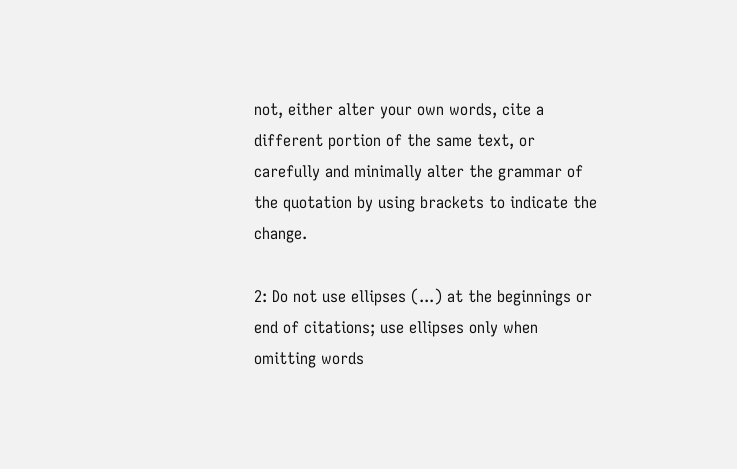not, either alter your own words, cite a different portion of the same text, or carefully and minimally alter the grammar of the quotation by using brackets to indicate the change.

2: Do not use ellipses (...) at the beginnings or end of citations; use ellipses only when omitting words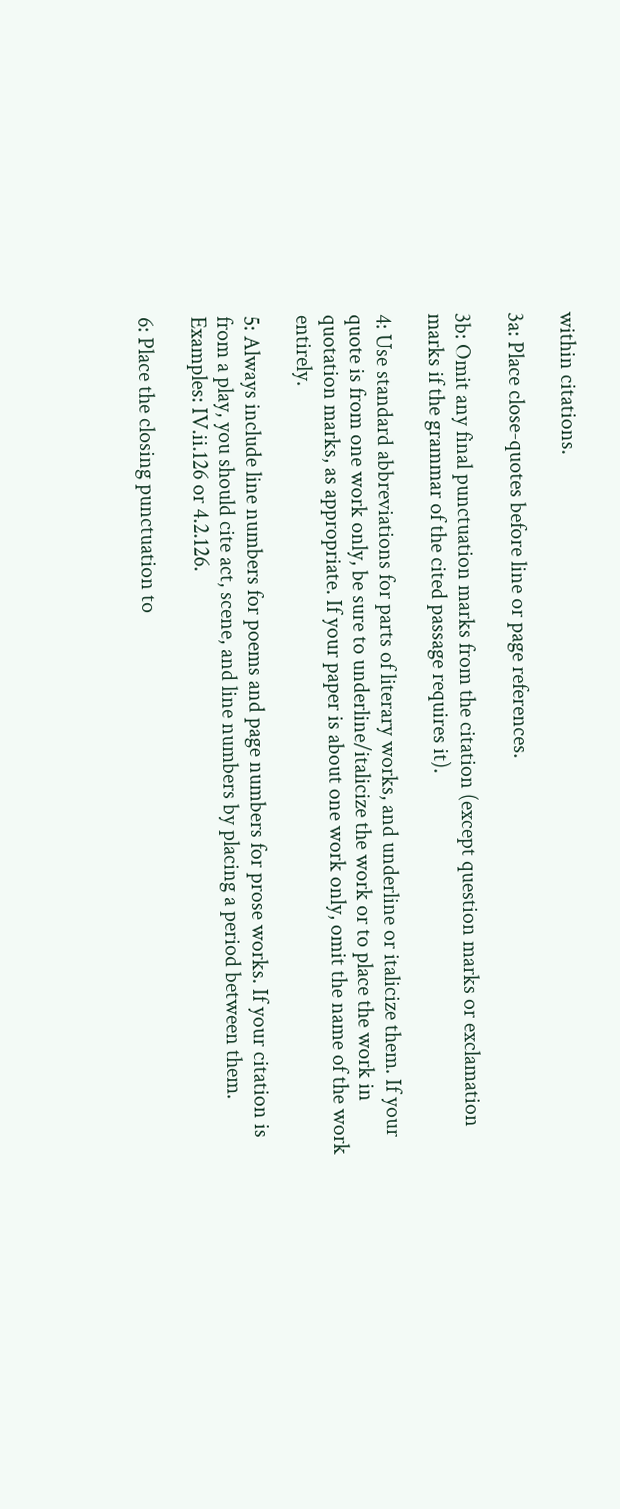within citations.

3a: Place close-quotes before line or page references.

3b: Omit any final punctuation marks from the citation (except question marks or exclamation marks if the grammar of the cited passage requires it).

4: Use standard abbreviations for parts of literary works, and underline or italicize them. If your quote is from one work only, be sure to underline/italicize the work or to place the work in quotation marks, as appropriate. If your paper is about one work only, omit the name of the work entirely.

5: Always include line numbers for poems and page numbers for prose works. If your citation is from a play, you should cite act, scene, and line numbers by placing a period between them. Examples: IV.ii.126 or 4.2.126.

6: Place the closing punctuation to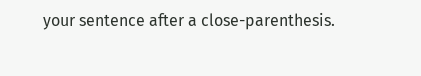your sentence after a close-parenthesis.